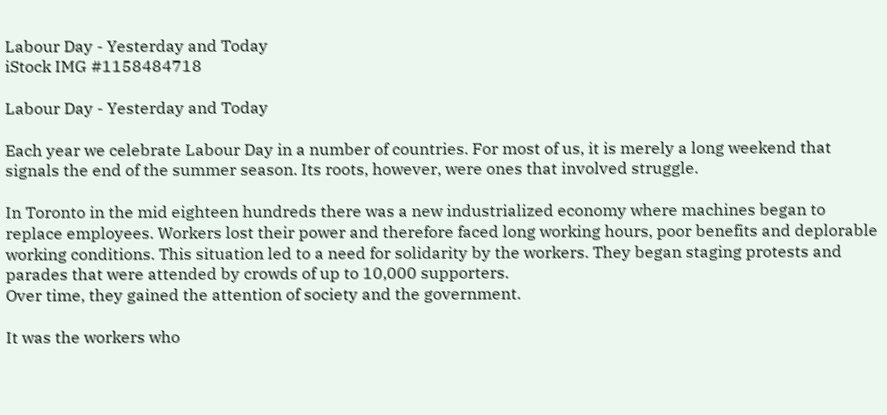Labour Day - Yesterday and Today
iStock IMG #1158484718

Labour Day - Yesterday and Today

Each year we celebrate Labour Day in a number of countries. For most of us, it is merely a long weekend that signals the end of the summer season. Its roots, however, were ones that involved struggle.

In Toronto in the mid eighteen hundreds there was a new industrialized economy where machines began to replace employees. Workers lost their power and therefore faced long working hours, poor benefits and deplorable working conditions. This situation led to a need for solidarity by the workers. They began staging protests and parades that were attended by crowds of up to 10,000 supporters.
Over time, they gained the attention of society and the government.

It was the workers who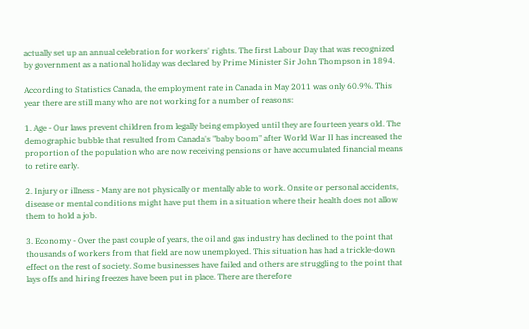actually set up an annual celebration for workers' rights. The first Labour Day that was recognized by government as a national holiday was declared by Prime Minister Sir John Thompson in 1894.

According to Statistics Canada, the employment rate in Canada in May 2011 was only 60.9%. This year there are still many who are not working for a number of reasons:

1. Age - Our laws prevent children from legally being employed until they are fourteen years old. The demographic bubble that resulted from Canada's "baby boom" after World War II has increased the proportion of the population who are now receiving pensions or have accumulated financial means to retire early.

2. Injury or illness - Many are not physically or mentally able to work. Onsite or personal accidents, disease or mental conditions might have put them in a situation where their health does not allow them to hold a job.

3. Economy - Over the past couple of years, the oil and gas industry has declined to the point that thousands of workers from that field are now unemployed. This situation has had a trickle-down effect on the rest of society. Some businesses have failed and others are struggling to the point that lays offs and hiring freezes have been put in place. There are therefore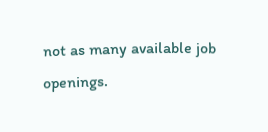not as many available job openings.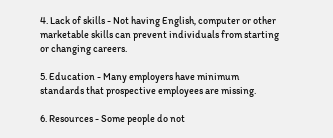4. Lack of skills - Not having English, computer or other marketable skills can prevent individuals from starting or changing careers.

5. Education - Many employers have minimum standards that prospective employees are missing.

6. Resources - Some people do not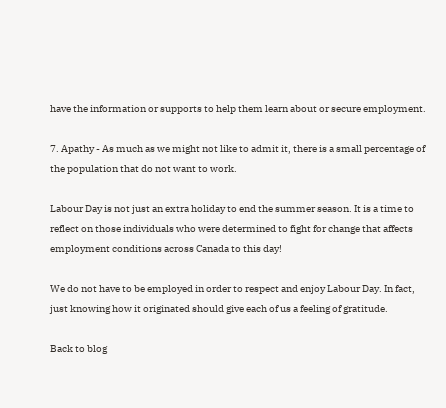have the information or supports to help them learn about or secure employment.

7. Apathy - As much as we might not like to admit it, there is a small percentage of the population that do not want to work.

Labour Day is not just an extra holiday to end the summer season. It is a time to reflect on those individuals who were determined to fight for change that affects employment conditions across Canada to this day!

We do not have to be employed in order to respect and enjoy Labour Day. In fact, just knowing how it originated should give each of us a feeling of gratitude.

Back to blog